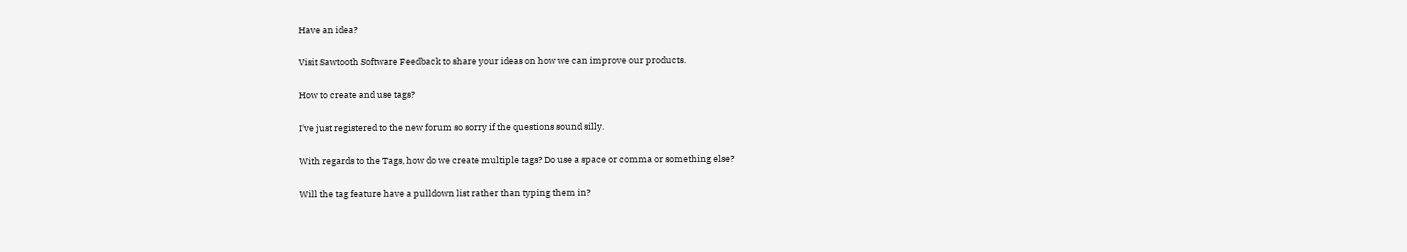Have an idea?

Visit Sawtooth Software Feedback to share your ideas on how we can improve our products.

How to create and use tags?

I've just registered to the new forum so sorry if the questions sound silly.

With regards to the Tags, how do we create multiple tags? Do use a space or comma or something else?

Will the tag feature have a pulldown list rather than typing them in?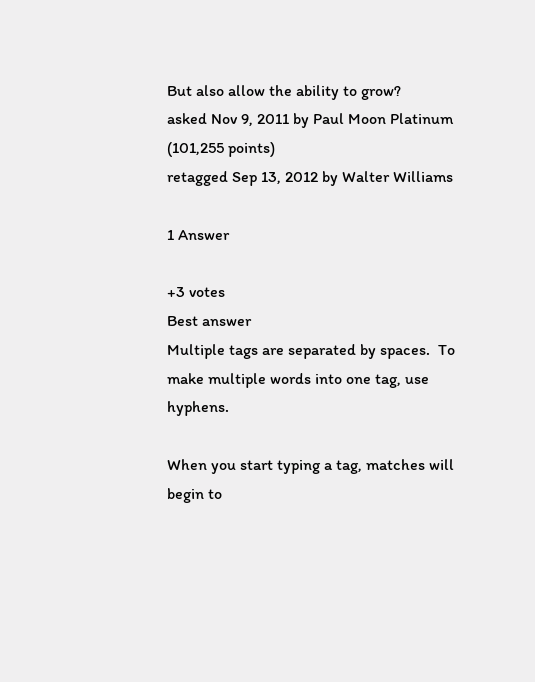But also allow the ability to grow?
asked Nov 9, 2011 by Paul Moon Platinum (101,255 points)
retagged Sep 13, 2012 by Walter Williams

1 Answer

+3 votes
Best answer
Multiple tags are separated by spaces.  To make multiple words into one tag, use hyphens.

When you start typing a tag, matches will begin to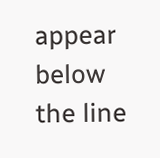appear below the line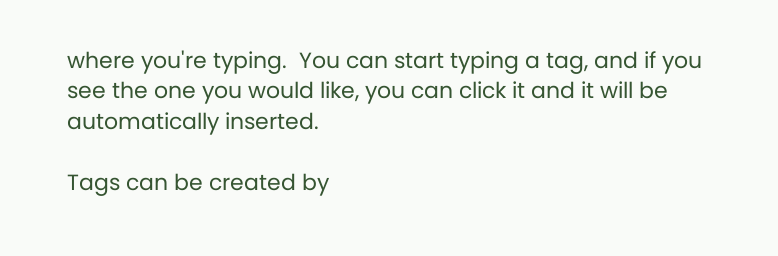where you're typing.  You can start typing a tag, and if you see the one you would like, you can click it and it will be automatically inserted.

Tags can be created by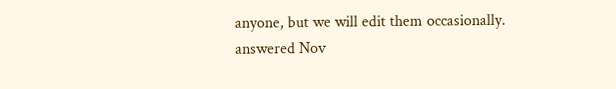anyone, but we will edit them occasionally.
answered Nov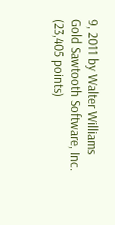9, 2011 by Walter Williams Gold Sawtooth Software, Inc. (23,405 points)